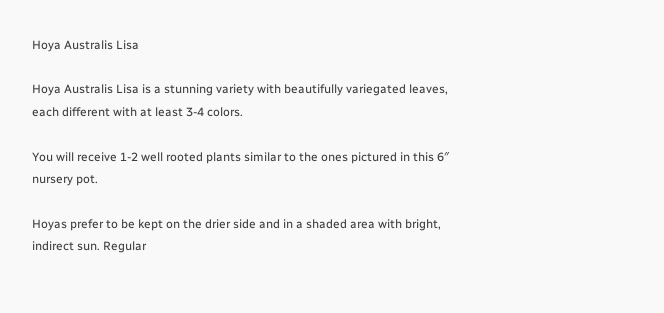Hoya Australis Lisa

Hoya Australis Lisa is a stunning variety with beautifully variegated leaves, each different with at least 3-4 colors.

You will receive 1-2 well rooted plants similar to the ones pictured in this 6″ nursery pot.

Hoyas prefer to be kept on the drier side and in a shaded area with bright, indirect sun. Regular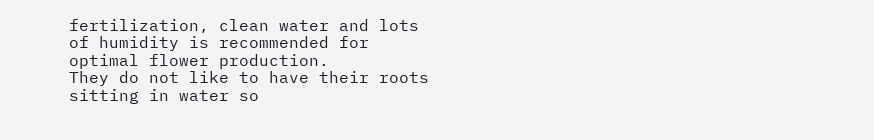fertilization, clean water and lots of humidity is recommended for optimal flower production.
They do not like to have their roots sitting in water so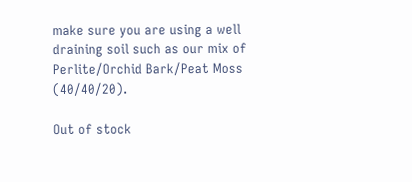make sure you are using a well draining soil such as our mix of Perlite/Orchid Bark/Peat Moss (40/40/20).

Out of stock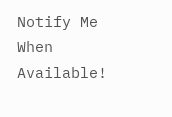Notify Me When Available!